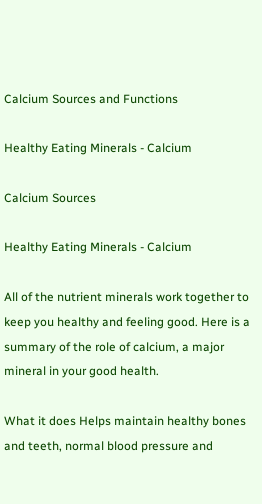Calcium Sources and Functions

Healthy Eating Minerals - Calcium

Calcium Sources

Healthy Eating Minerals - Calcium

All of the nutrient minerals work together to keep you healthy and feeling good. Here is a summary of the role of calcium, a major mineral in your good health.

What it does Helps maintain healthy bones and teeth, normal blood pressure and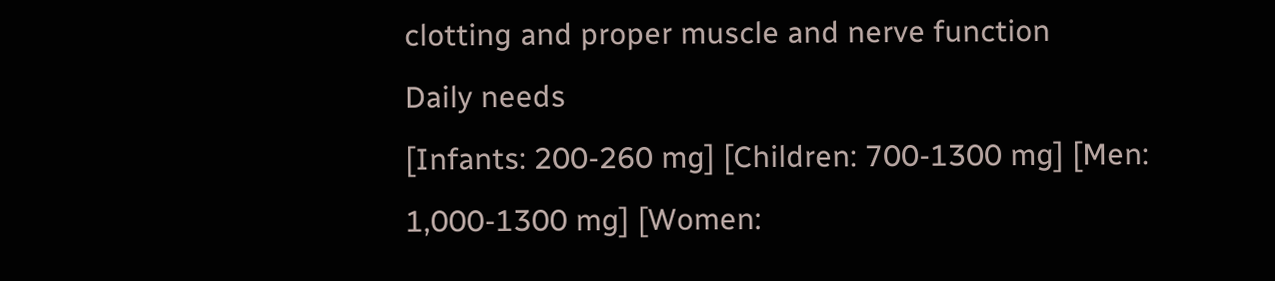clotting and proper muscle and nerve function
Daily needs
[Infants: 200-260 mg] [Children: 700-1300 mg] [Men: 1,000-1300 mg] [Women: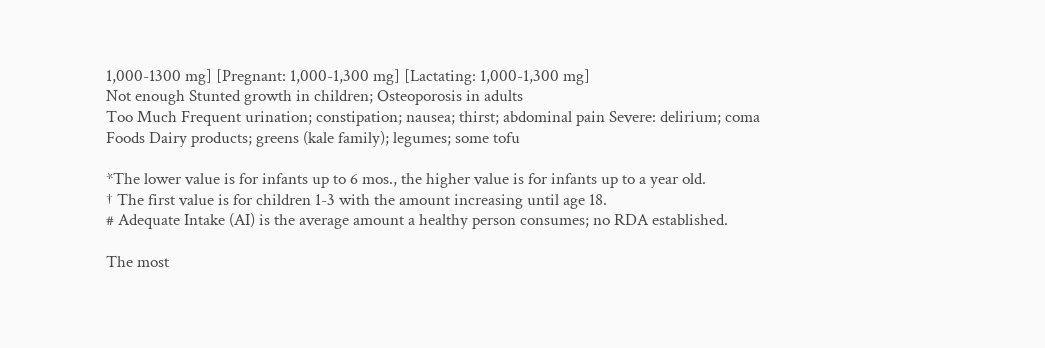1,000-1300 mg] [Pregnant: 1,000-1,300 mg] [Lactating: 1,000-1,300 mg]
Not enough Stunted growth in children; Osteoporosis in adults
Too Much Frequent urination; constipation; nausea; thirst; abdominal pain Severe: delirium; coma
Foods Dairy products; greens (kale family); legumes; some tofu

*The lower value is for infants up to 6 mos., the higher value is for infants up to a year old.
† The first value is for children 1-3 with the amount increasing until age 18.
# Adequate Intake (AI) is the average amount a healthy person consumes; no RDA established.

The most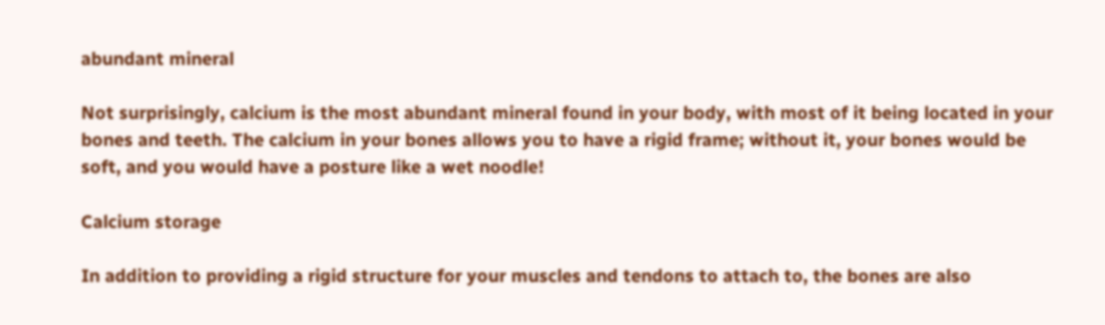abundant mineral

Not surprisingly, calcium is the most abundant mineral found in your body, with most of it being located in your bones and teeth. The calcium in your bones allows you to have a rigid frame; without it, your bones would be soft, and you would have a posture like a wet noodle!

Calcium storage

In addition to providing a rigid structure for your muscles and tendons to attach to, the bones are also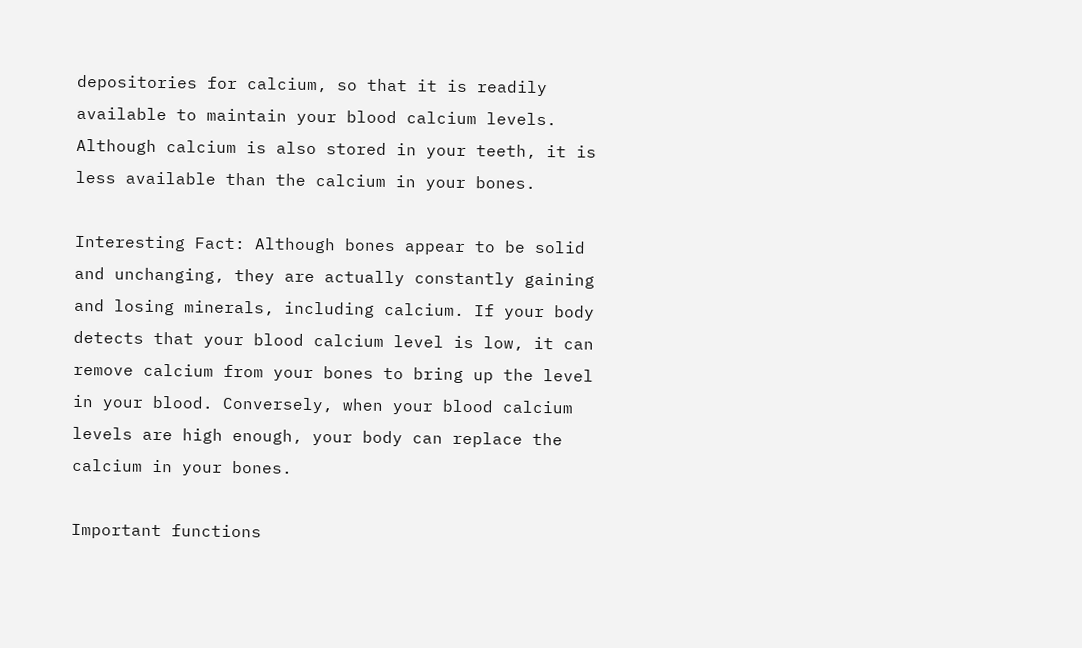depositories for calcium, so that it is readily available to maintain your blood calcium levels. Although calcium is also stored in your teeth, it is less available than the calcium in your bones.

Interesting Fact: Although bones appear to be solid and unchanging, they are actually constantly gaining and losing minerals, including calcium. If your body detects that your blood calcium level is low, it can remove calcium from your bones to bring up the level in your blood. Conversely, when your blood calcium levels are high enough, your body can replace the calcium in your bones.

Important functions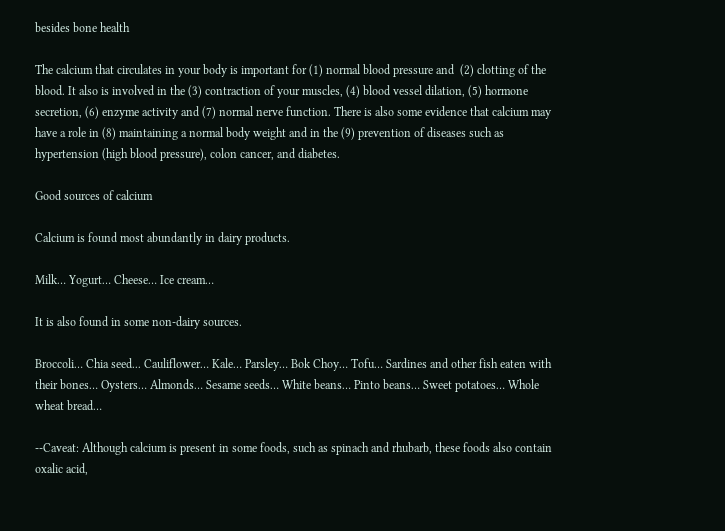besides bone health

The calcium that circulates in your body is important for (1) normal blood pressure and  (2) clotting of the blood. It also is involved in the (3) contraction of your muscles, (4) blood vessel dilation, (5) hormone secretion, (6) enzyme activity and (7) normal nerve function. There is also some evidence that calcium may have a role in (8) maintaining a normal body weight and in the (9) prevention of diseases such as hypertension (high blood pressure), colon cancer, and diabetes.

Good sources of calcium

Calcium is found most abundantly in dairy products.

Milk… Yogurt… Cheese… Ice cream…

It is also found in some non-dairy sources.

Broccoli… Chia seed... Cauliflower… Kale… Parsley… Bok Choy… Tofu… Sardines and other fish eaten with their bones… Oysters… Almonds… Sesame seeds… White beans… Pinto beans… Sweet potatoes… Whole wheat bread…

--Caveat: Although calcium is present in some foods, such as spinach and rhubarb, these foods also contain oxalic acid,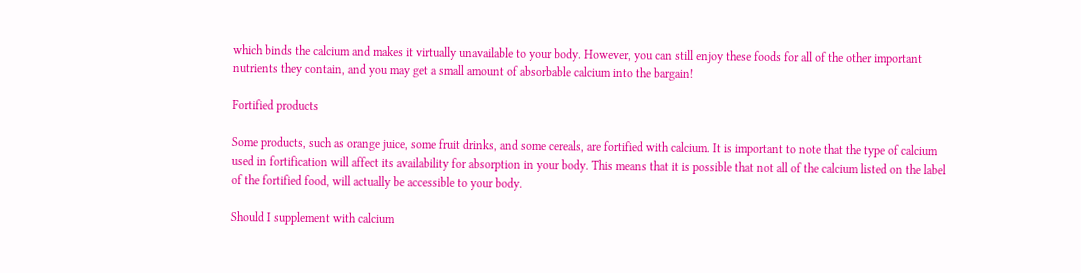which binds the calcium and makes it virtually unavailable to your body. However, you can still enjoy these foods for all of the other important nutrients they contain, and you may get a small amount of absorbable calcium into the bargain!

Fortified products

Some products, such as orange juice, some fruit drinks, and some cereals, are fortified with calcium. It is important to note that the type of calcium used in fortification will affect its availability for absorption in your body. This means that it is possible that not all of the calcium listed on the label of the fortified food, will actually be accessible to your body.

Should I supplement with calcium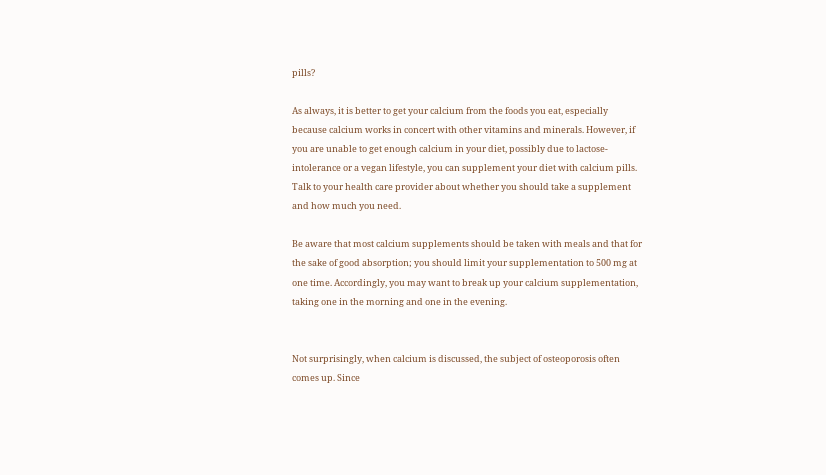pills?

As always, it is better to get your calcium from the foods you eat, especially because calcium works in concert with other vitamins and minerals. However, if you are unable to get enough calcium in your diet, possibly due to lactose-intolerance or a vegan lifestyle, you can supplement your diet with calcium pills. Talk to your health care provider about whether you should take a supplement and how much you need.

Be aware that most calcium supplements should be taken with meals and that for the sake of good absorption; you should limit your supplementation to 500 mg at one time. Accordingly, you may want to break up your calcium supplementation, taking one in the morning and one in the evening.


Not surprisingly, when calcium is discussed, the subject of osteoporosis often comes up. Since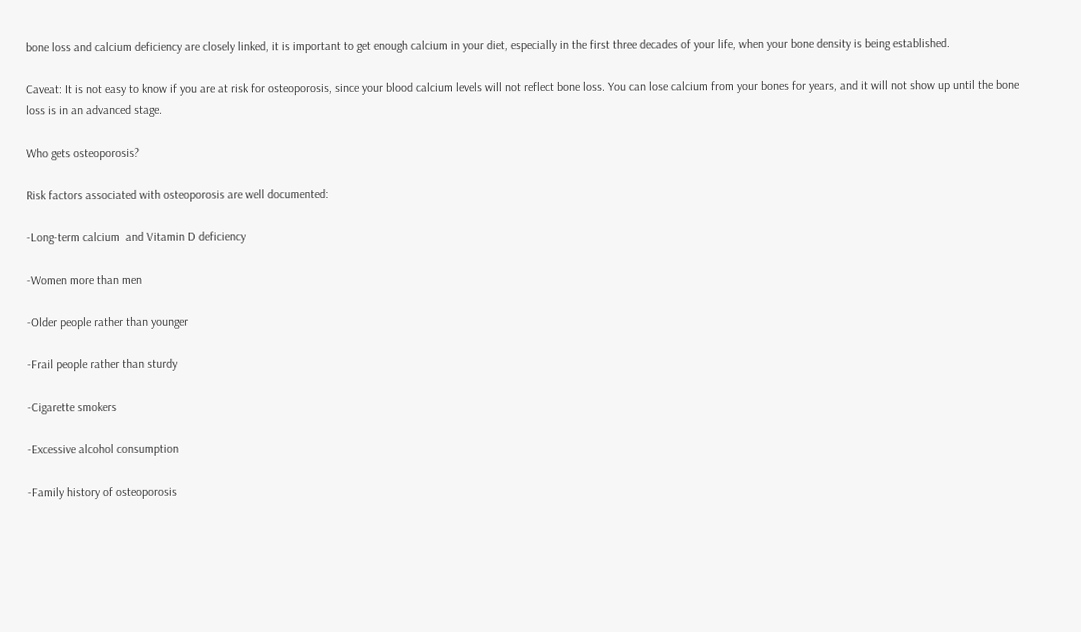bone loss and calcium deficiency are closely linked, it is important to get enough calcium in your diet, especially in the first three decades of your life, when your bone density is being established.

Caveat: It is not easy to know if you are at risk for osteoporosis, since your blood calcium levels will not reflect bone loss. You can lose calcium from your bones for years, and it will not show up until the bone loss is in an advanced stage.

Who gets osteoporosis?

Risk factors associated with osteoporosis are well documented:

-Long-term calcium  and Vitamin D deficiency

-Women more than men

-Older people rather than younger

-Frail people rather than sturdy

-Cigarette smokers

-Excessive alcohol consumption

-Family history of osteoporosis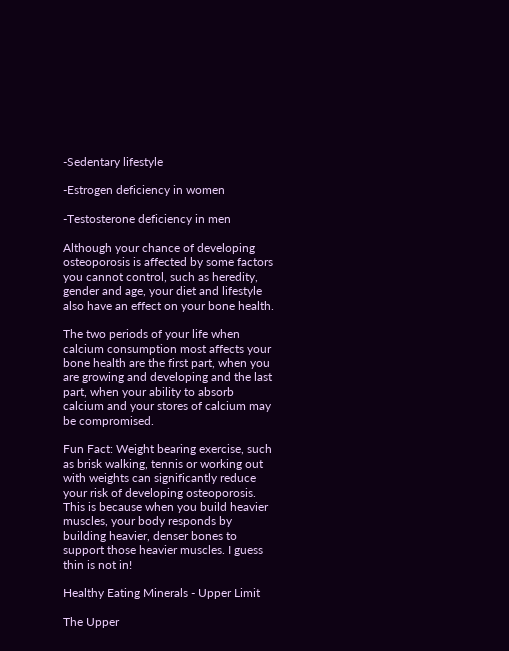-Sedentary lifestyle

-Estrogen deficiency in women

-Testosterone deficiency in men

Although your chance of developing osteoporosis is affected by some factors you cannot control, such as heredity, gender and age, your diet and lifestyle also have an effect on your bone health.

The two periods of your life when calcium consumption most affects your bone health are the first part, when you are growing and developing and the last part, when your ability to absorb calcium and your stores of calcium may be compromised.

Fun Fact: Weight bearing exercise, such as brisk walking, tennis or working out with weights can significantly reduce your risk of developing osteoporosis. This is because when you build heavier muscles, your body responds by building heavier, denser bones to support those heavier muscles. I guess thin is not in!

Healthy Eating Minerals - Upper Limit

The Upper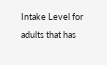Intake Level for adults that has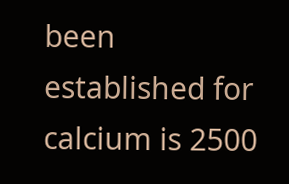been established for calcium is 2500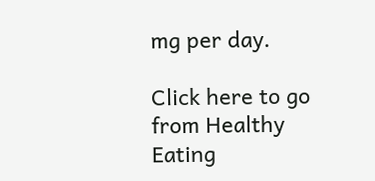mg per day.

Click here to go from Healthy Eating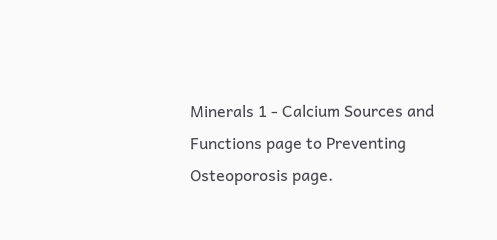Minerals 1 - Calcium Sources and Functions page to Preventing Osteoporosis page.